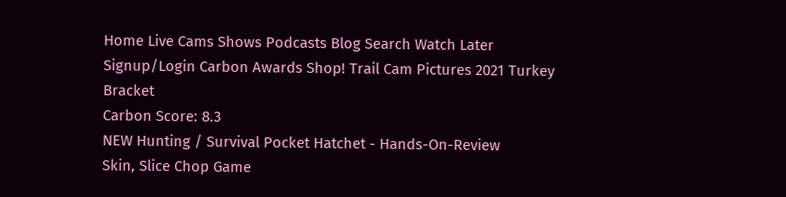Home Live Cams Shows Podcasts Blog Search Watch Later Signup/Login Carbon Awards Shop! Trail Cam Pictures 2021 Turkey Bracket
Carbon Score: 8.3
NEW Hunting / Survival Pocket Hatchet - Hands-On-Review
Skin, Slice Chop Game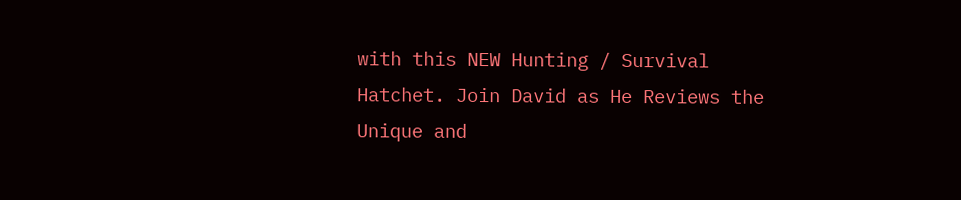with this NEW Hunting / Survival Hatchet. Join David as He Reviews the Unique and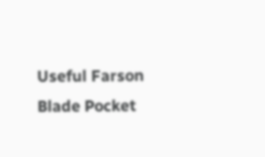Useful Farson Blade Pocket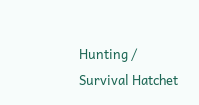Hunting / Survival Hatchet